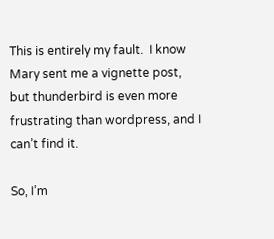This is entirely my fault.  I know Mary sent me a vignette post, but thunderbird is even more frustrating than wordpress, and I can’t find it.

So, I’m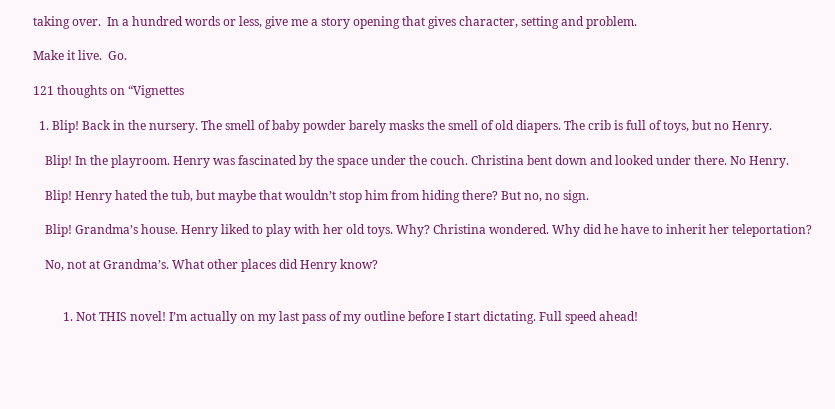taking over.  In a hundred words or less, give me a story opening that gives character, setting and problem.

Make it live.  Go.

121 thoughts on “Vignettes

  1. Blip! Back in the nursery. The smell of baby powder barely masks the smell of old diapers. The crib is full of toys, but no Henry.

    Blip! In the playroom. Henry was fascinated by the space under the couch. Christina bent down and looked under there. No Henry.

    Blip! Henry hated the tub, but maybe that wouldn’t stop him from hiding there? But no, no sign.

    Blip! Grandma’s house. Henry liked to play with her old toys. Why? Christina wondered. Why did he have to inherit her teleportation?

    No, not at Grandma’s. What other places did Henry know?


          1. Not THIS novel! I’m actually on my last pass of my outline before I start dictating. Full speed ahead!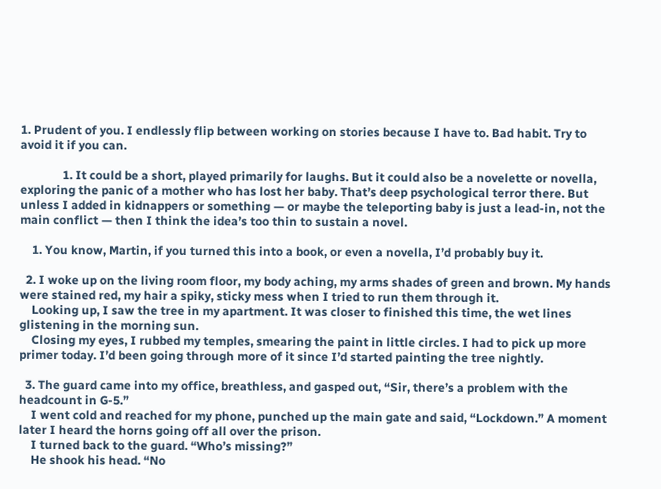1. Prudent of you. I endlessly flip between working on stories because I have to. Bad habit. Try to avoid it if you can.

              1. It could be a short, played primarily for laughs. But it could also be a novelette or novella, exploring the panic of a mother who has lost her baby. That’s deep psychological terror there. But unless I added in kidnappers or something — or maybe the teleporting baby is just a lead-in, not the main conflict — then I think the idea’s too thin to sustain a novel.

    1. You know, Martin, if you turned this into a book, or even a novella, I’d probably buy it.

  2. I woke up on the living room floor, my body aching, my arms shades of green and brown. My hands were stained red, my hair a spiky, sticky mess when I tried to run them through it.
    Looking up, I saw the tree in my apartment. It was closer to finished this time, the wet lines glistening in the morning sun.
    Closing my eyes, I rubbed my temples, smearing the paint in little circles. I had to pick up more primer today. I’d been going through more of it since I’d started painting the tree nightly.

  3. The guard came into my office, breathless, and gasped out, “Sir, there’s a problem with the headcount in G-5.”
    I went cold and reached for my phone, punched up the main gate and said, “Lockdown.” A moment later I heard the horns going off all over the prison.
    I turned back to the guard. “Who’s missing?”
    He shook his head. “No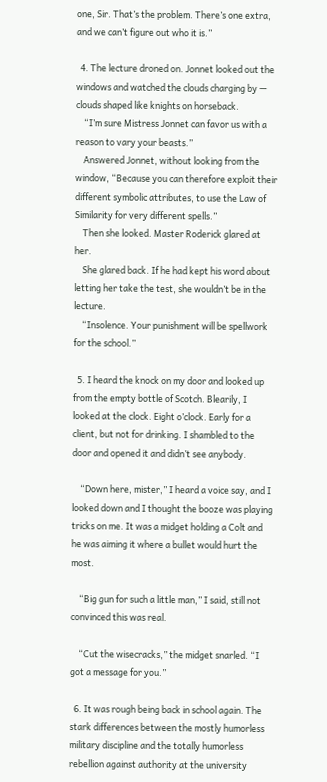one, Sir. That’s the problem. There’s one extra, and we can’t figure out who it is.”

  4. The lecture droned on. Jonnet looked out the windows and watched the clouds charging by — clouds shaped like knights on horseback.
    “I’m sure Mistress Jonnet can favor us with a reason to vary your beasts.”
    Answered Jonnet, without looking from the window, “Because you can therefore exploit their different symbolic attributes, to use the Law of Similarity for very different spells.”
    Then she looked. Master Roderick glared at her.
    She glared back. If he had kept his word about letting her take the test, she wouldn’t be in the lecture.
    “Insolence. Your punishment will be spellwork for the school.”

  5. I heard the knock on my door and looked up from the empty bottle of Scotch. Blearily, I looked at the clock. Eight o’clock. Early for a client, but not for drinking. I shambled to the door and opened it and didn’t see anybody.

    “Down here, mister,” I heard a voice say, and I looked down and I thought the booze was playing tricks on me. It was a midget holding a Colt and he was aiming it where a bullet would hurt the most.

    “Big gun for such a little man,” I said, still not convinced this was real.

    “Cut the wisecracks,” the midget snarled. “I got a message for you.”

  6. It was rough being back in school again. The stark differences between the mostly humorless military discipline and the totally humorless rebellion against authority at the university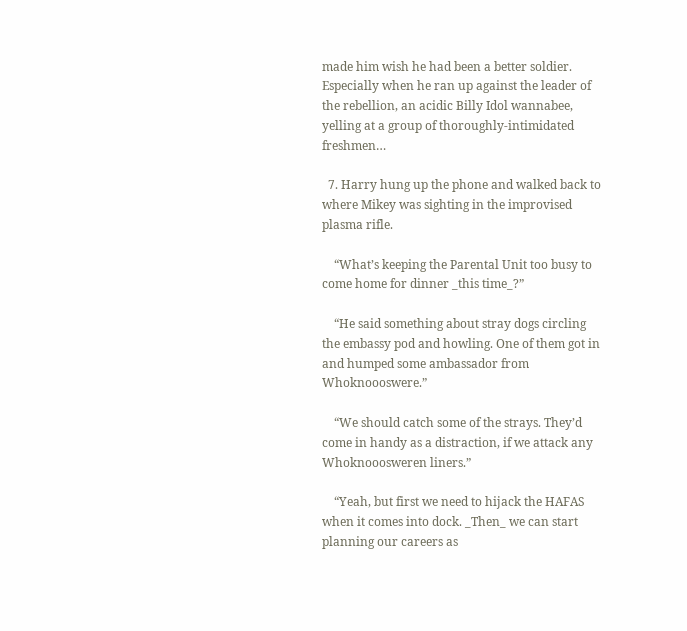made him wish he had been a better soldier. Especially when he ran up against the leader of the rebellion, an acidic Billy Idol wannabee, yelling at a group of thoroughly-intimidated freshmen…

  7. Harry hung up the phone and walked back to where Mikey was sighting in the improvised plasma rifle.

    “What’s keeping the Parental Unit too busy to come home for dinner _this time_?”

    “He said something about stray dogs circling the embassy pod and howling. One of them got in and humped some ambassador from Whoknoooswere.”

    “We should catch some of the strays. They’d come in handy as a distraction, if we attack any Whoknooosweren liners.”

    “Yeah, but first we need to hijack the HAFAS when it comes into dock. _Then_ we can start planning our careers as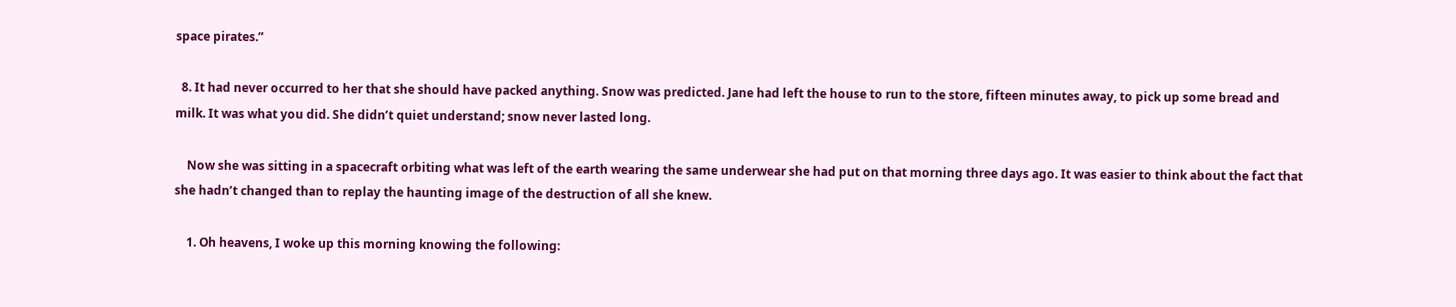space pirates.”

  8. It had never occurred to her that she should have packed anything. Snow was predicted. Jane had left the house to run to the store, fifteen minutes away, to pick up some bread and milk. It was what you did. She didn’t quiet understand; snow never lasted long.

    Now she was sitting in a spacecraft orbiting what was left of the earth wearing the same underwear she had put on that morning three days ago. It was easier to think about the fact that she hadn’t changed than to replay the haunting image of the destruction of all she knew.

    1. Oh heavens, I woke up this morning knowing the following: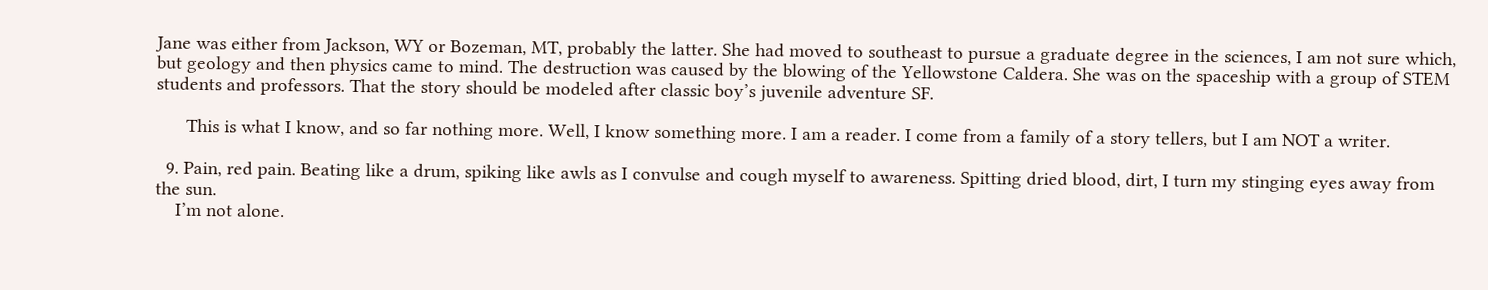Jane was either from Jackson, WY or Bozeman, MT, probably the latter. She had moved to southeast to pursue a graduate degree in the sciences, I am not sure which, but geology and then physics came to mind. The destruction was caused by the blowing of the Yellowstone Caldera. She was on the spaceship with a group of STEM students and professors. That the story should be modeled after classic boy’s juvenile adventure SF.

      This is what I know, and so far nothing more. Well, I know something more. I am a reader. I come from a family of a story tellers, but I am NOT a writer.

  9. Pain, red pain. Beating like a drum, spiking like awls as I convulse and cough myself to awareness. Spitting dried blood, dirt, I turn my stinging eyes away from the sun.
    I’m not alone.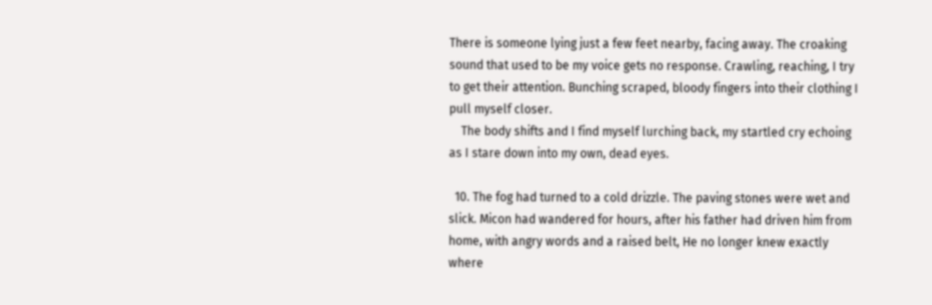There is someone lying just a few feet nearby, facing away. The croaking sound that used to be my voice gets no response. Crawling, reaching, I try to get their attention. Bunching scraped, bloody fingers into their clothing I pull myself closer.
    The body shifts and I find myself lurching back, my startled cry echoing as I stare down into my own, dead eyes.

  10. The fog had turned to a cold drizzle. The paving stones were wet and slick. Micon had wandered for hours, after his father had driven him from home, with angry words and a raised belt, He no longer knew exactly where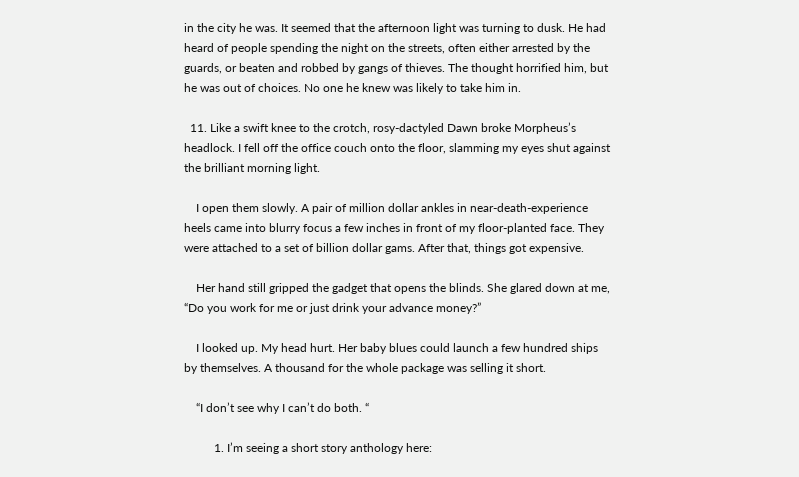in the city he was. It seemed that the afternoon light was turning to dusk. He had heard of people spending the night on the streets, often either arrested by the guards, or beaten and robbed by gangs of thieves. The thought horrified him, but he was out of choices. No one he knew was likely to take him in.

  11. Like a swift knee to the crotch, rosy-dactyled Dawn broke Morpheus’s headlock. I fell off the office couch onto the floor, slamming my eyes shut against the brilliant morning light.

    I open them slowly. A pair of million dollar ankles in near-death-experience heels came into blurry focus a few inches in front of my floor-planted face. They were attached to a set of billion dollar gams. After that, things got expensive.

    Her hand still gripped the gadget that opens the blinds. She glared down at me, “Do you work for me or just drink your advance money?”

    I looked up. My head hurt. Her baby blues could launch a few hundred ships by themselves. A thousand for the whole package was selling it short.

    “I don’t see why I can’t do both. “

          1. I’m seeing a short story anthology here: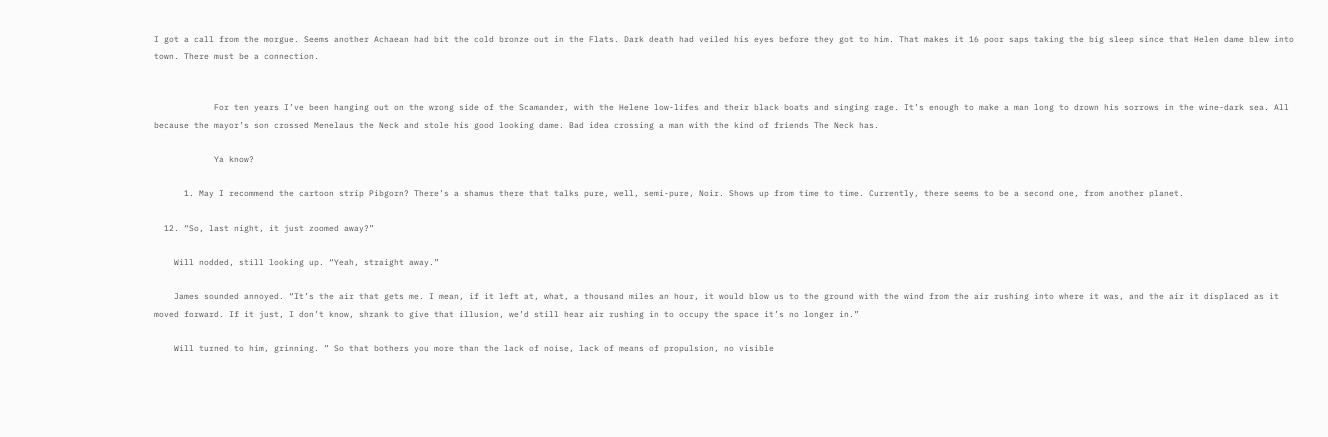I got a call from the morgue. Seems another Achaean had bit the cold bronze out in the Flats. Dark death had veiled his eyes before they got to him. That makes it 16 poor saps taking the big sleep since that Helen dame blew into town. There must be a connection.


            For ten years I’ve been hanging out on the wrong side of the Scamander, with the Helene low-lifes and their black boats and singing rage. It’s enough to make a man long to drown his sorrows in the wine-dark sea. All because the mayor’s son crossed Menelaus the Neck and stole his good looking dame. Bad idea crossing a man with the kind of friends The Neck has.

            Ya know?

      1. May I recommend the cartoon strip Pibgorn? There’s a shamus there that talks pure, well, semi-pure, Noir. Shows up from time to time. Currently, there seems to be a second one, from another planet.

  12. “So, last night, it just zoomed away?”

    Will nodded, still looking up. “Yeah, straight away.”

    James sounded annoyed. “It’s the air that gets me. I mean, if it left at, what, a thousand miles an hour, it would blow us to the ground with the wind from the air rushing into where it was, and the air it displaced as it moved forward. If it just, I don’t know, shrank to give that illusion, we’d still hear air rushing in to occupy the space it’s no longer in.”

    Will turned to him, grinning. ” So that bothers you more than the lack of noise, lack of means of propulsion, no visible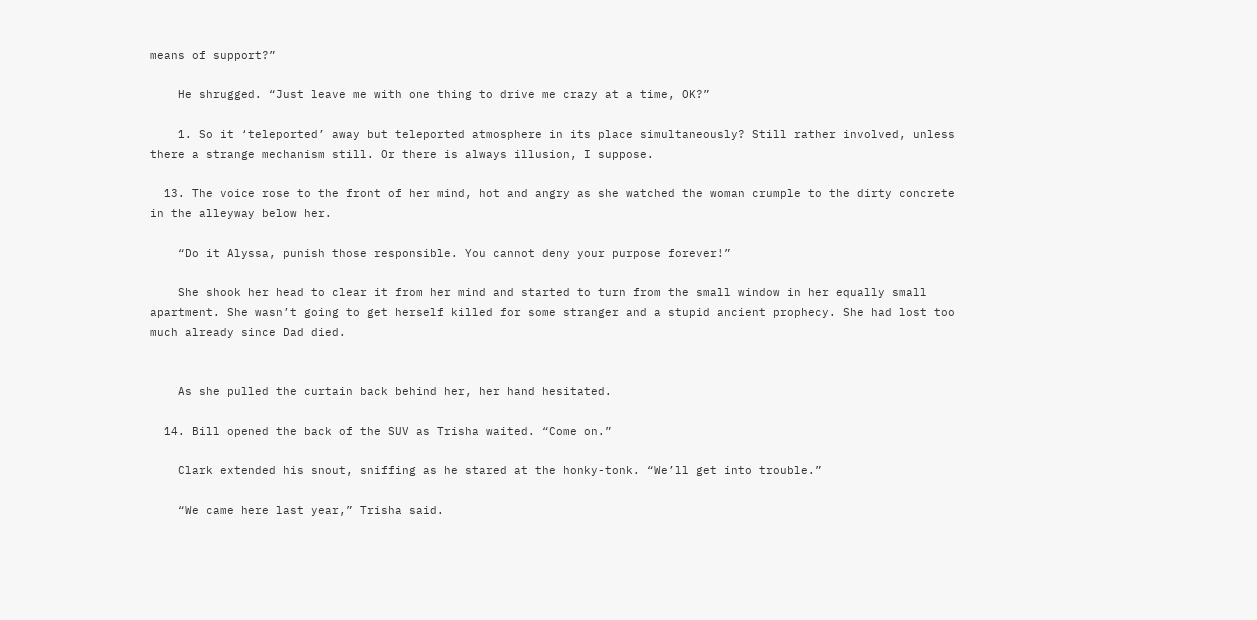means of support?”

    He shrugged. “Just leave me with one thing to drive me crazy at a time, OK?”

    1. So it ‘teleported’ away but teleported atmosphere in its place simultaneously? Still rather involved, unless there a strange mechanism still. Or there is always illusion, I suppose.

  13. The voice rose to the front of her mind, hot and angry as she watched the woman crumple to the dirty concrete in the alleyway below her.

    “Do it Alyssa, punish those responsible. You cannot deny your purpose forever!”

    She shook her head to clear it from her mind and started to turn from the small window in her equally small apartment. She wasn’t going to get herself killed for some stranger and a stupid ancient prophecy. She had lost too much already since Dad died.


    As she pulled the curtain back behind her, her hand hesitated.

  14. Bill opened the back of the SUV as Trisha waited. “Come on.”

    Clark extended his snout, sniffing as he stared at the honky-tonk. “We’ll get into trouble.”

    “We came here last year,” Trisha said.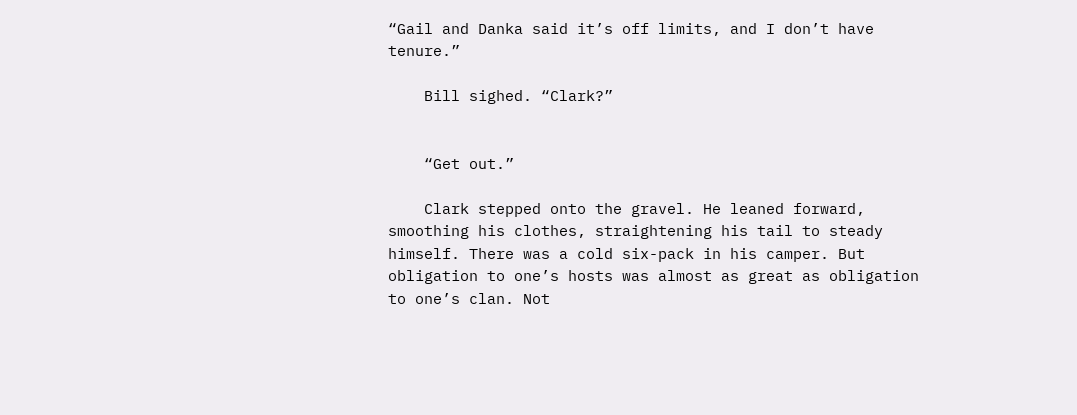“Gail and Danka said it’s off limits, and I don’t have tenure.”

    Bill sighed. “Clark?”


    “Get out.”

    Clark stepped onto the gravel. He leaned forward, smoothing his clothes, straightening his tail to steady himself. There was a cold six-pack in his camper. But obligation to one’s hosts was almost as great as obligation to one’s clan. Not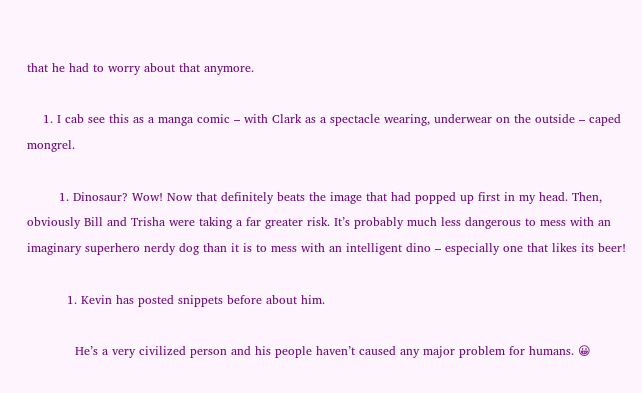that he had to worry about that anymore.

    1. I cab see this as a manga comic – with Clark as a spectacle wearing, underwear on the outside – caped mongrel.

        1. Dinosaur? Wow! Now that definitely beats the image that had popped up first in my head. Then, obviously Bill and Trisha were taking a far greater risk. It’s probably much less dangerous to mess with an imaginary superhero nerdy dog than it is to mess with an intelligent dino – especially one that likes its beer!

          1. Kevin has posted snippets before about him.

            He’s a very civilized person and his people haven’t caused any major problem for humans. 😀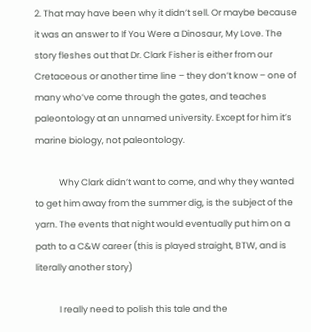2. That may have been why it didn’t sell. Or maybe because it was an answer to If You Were a Dinosaur, My Love. The story fleshes out that Dr. Clark Fisher is either from our Cretaceous or another time line – they don’t know – one of many who’ve come through the gates, and teaches paleontology at an unnamed university. Except for him it’s marine biology, not paleontology.

            Why Clark didn’t want to come, and why they wanted to get him away from the summer dig, is the subject of the yarn. The events that night would eventually put him on a path to a C&W career (this is played straight, BTW, and is literally another story)

            I really need to polish this tale and the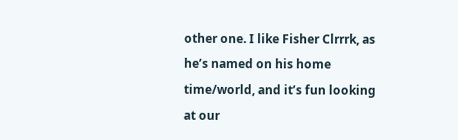other one. I like Fisher Clrrrk, as he’s named on his home time/world, and it’s fun looking at our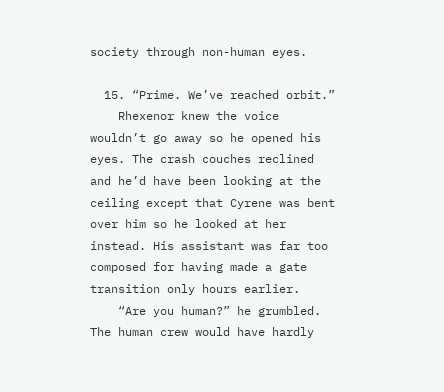society through non-human eyes.

  15. “Prime. We’ve reached orbit.”
    Rhexenor knew the voice wouldn’t go away so he opened his eyes. The crash couches reclined and he’d have been looking at the ceiling except that Cyrene was bent over him so he looked at her instead. His assistant was far too composed for having made a gate transition only hours earlier.
    “Are you human?” he grumbled. The human crew would have hardly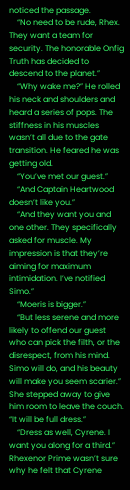noticed the passage.
    “No need to be rude, Rhex. They want a team for security. The honorable Onfig Truth has decided to descend to the planet.”
    “Why wake me?” He rolled his neck and shoulders and heard a series of pops. The stiffness in his muscles wasn’t all due to the gate transition. He feared he was getting old.
    “You’ve met our guest.”
    “And Captain Heartwood doesn’t like you.”
    “And they want you and one other. They specifically asked for muscle. My impression is that they’re aiming for maximum intimidation. I’ve notified Simo.”
    “Moeris is bigger.”
    “But less serene and more likely to offend our guest who can pick the filth, or the disrespect, from his mind. Simo will do, and his beauty will make you seem scarier.” She stepped away to give him room to leave the couch. “It will be full dress.”
    “Dress as well, Cyrene. I want you along for a third.” Rhexenor Prime wasn’t sure why he felt that Cyrene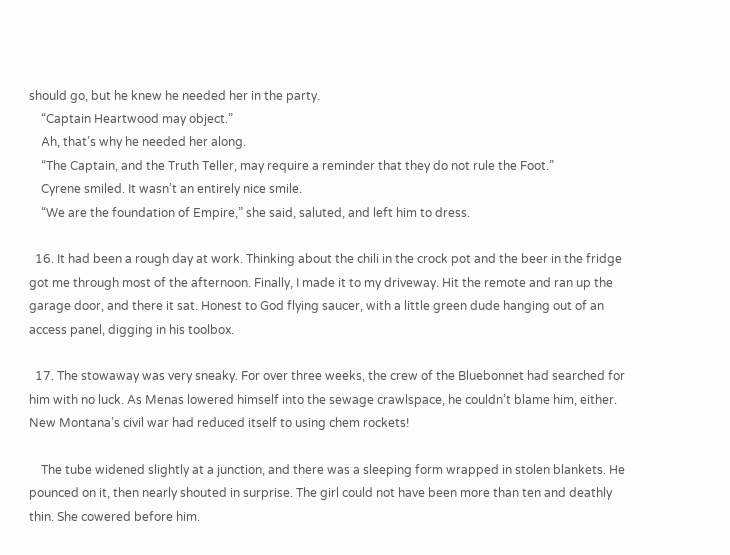should go, but he knew he needed her in the party.
    “Captain Heartwood may object.”
    Ah, that’s why he needed her along.
    “The Captain, and the Truth Teller, may require a reminder that they do not rule the Foot.”
    Cyrene smiled. It wasn’t an entirely nice smile.
    “We are the foundation of Empire,” she said, saluted, and left him to dress.

  16. It had been a rough day at work. Thinking about the chili in the crock pot and the beer in the fridge got me through most of the afternoon. Finally, I made it to my driveway. Hit the remote and ran up the garage door, and there it sat. Honest to God flying saucer, with a little green dude hanging out of an access panel, digging in his toolbox.

  17. The stowaway was very sneaky. For over three weeks, the crew of the Bluebonnet had searched for him with no luck. As Menas lowered himself into the sewage crawlspace, he couldn’t blame him, either. New Montana’s civil war had reduced itself to using chem rockets!

    The tube widened slightly at a junction, and there was a sleeping form wrapped in stolen blankets. He pounced on it, then nearly shouted in surprise. The girl could not have been more than ten and deathly thin. She cowered before him.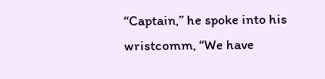“Captain,” he spoke into his wristcomm, “We have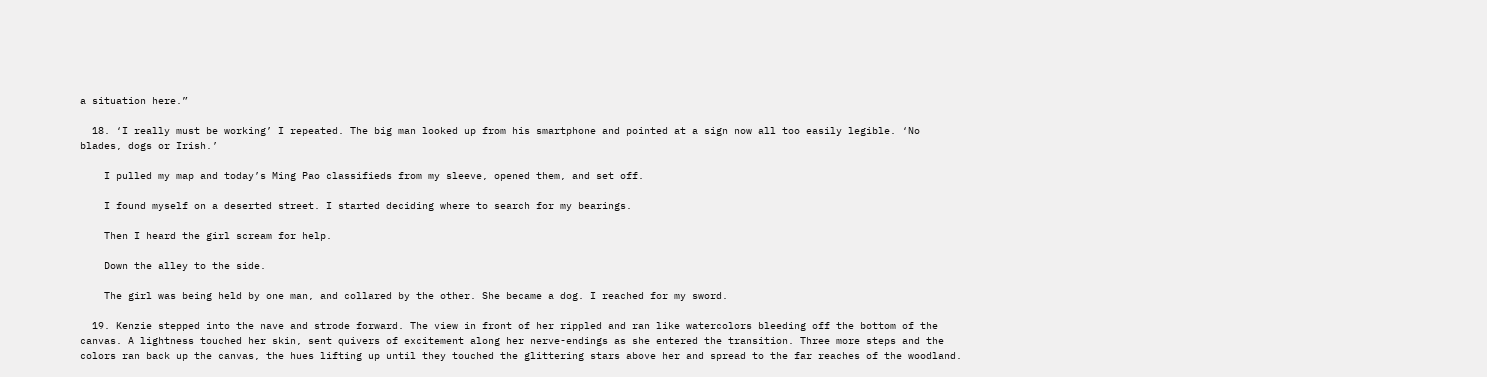a situation here.”

  18. ‘I really must be working’ I repeated. The big man looked up from his smartphone and pointed at a sign now all too easily legible. ‘No blades, dogs or Irish.’

    I pulled my map and today’s Ming Pao classifieds from my sleeve, opened them, and set off.

    I found myself on a deserted street. I started deciding where to search for my bearings.

    Then I heard the girl scream for help.

    Down the alley to the side.

    The girl was being held by one man, and collared by the other. She became a dog. I reached for my sword.

  19. Kenzie stepped into the nave and strode forward. The view in front of her rippled and ran like watercolors bleeding off the bottom of the canvas. A lightness touched her skin, sent quivers of excitement along her nerve-endings as she entered the transition. Three more steps and the colors ran back up the canvas, the hues lifting up until they touched the glittering stars above her and spread to the far reaches of the woodland.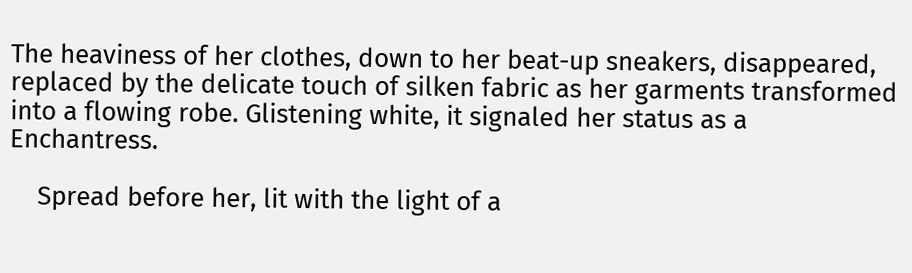The heaviness of her clothes, down to her beat-up sneakers, disappeared, replaced by the delicate touch of silken fabric as her garments transformed into a flowing robe. Glistening white, it signaled her status as a Enchantress.

    Spread before her, lit with the light of a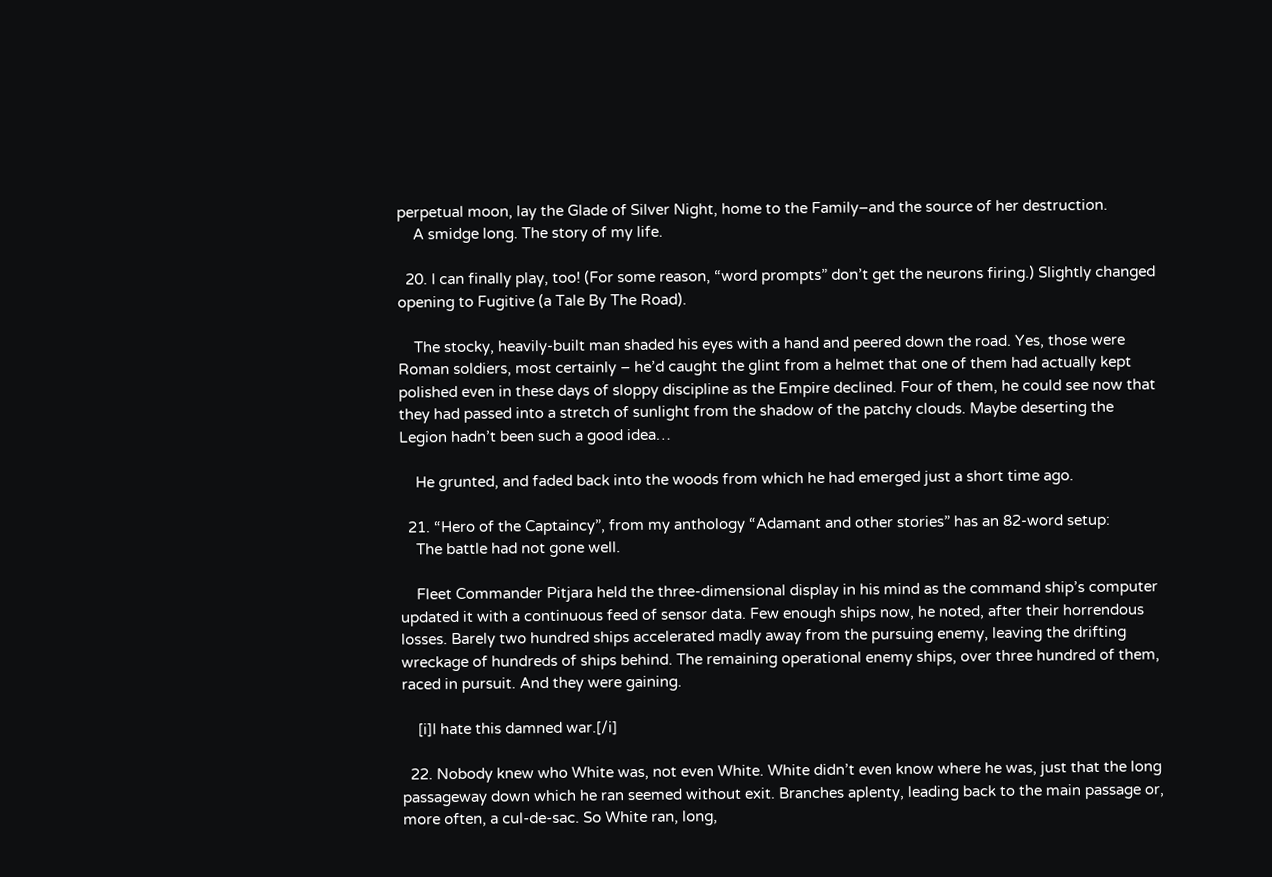perpetual moon, lay the Glade of Silver Night, home to the Family–and the source of her destruction.
    A smidge long. The story of my life.

  20. I can finally play, too! (For some reason, “word prompts” don’t get the neurons firing.) Slightly changed opening to Fugitive (a Tale By The Road).

    The stocky, heavily-built man shaded his eyes with a hand and peered down the road. Yes, those were Roman soldiers, most certainly – he’d caught the glint from a helmet that one of them had actually kept polished even in these days of sloppy discipline as the Empire declined. Four of them, he could see now that they had passed into a stretch of sunlight from the shadow of the patchy clouds. Maybe deserting the Legion hadn’t been such a good idea…

    He grunted, and faded back into the woods from which he had emerged just a short time ago.

  21. “Hero of the Captaincy”, from my anthology “Adamant and other stories” has an 82-word setup:
    The battle had not gone well.

    Fleet Commander Pitjara held the three-dimensional display in his mind as the command ship’s computer updated it with a continuous feed of sensor data. Few enough ships now, he noted, after their horrendous losses. Barely two hundred ships accelerated madly away from the pursuing enemy, leaving the drifting wreckage of hundreds of ships behind. The remaining operational enemy ships, over three hundred of them, raced in pursuit. And they were gaining.

    [i]I hate this damned war.[/i]

  22. Nobody knew who White was, not even White. White didn’t even know where he was, just that the long passageway down which he ran seemed without exit. Branches aplenty, leading back to the main passage or, more often, a cul-de-sac. So White ran, long,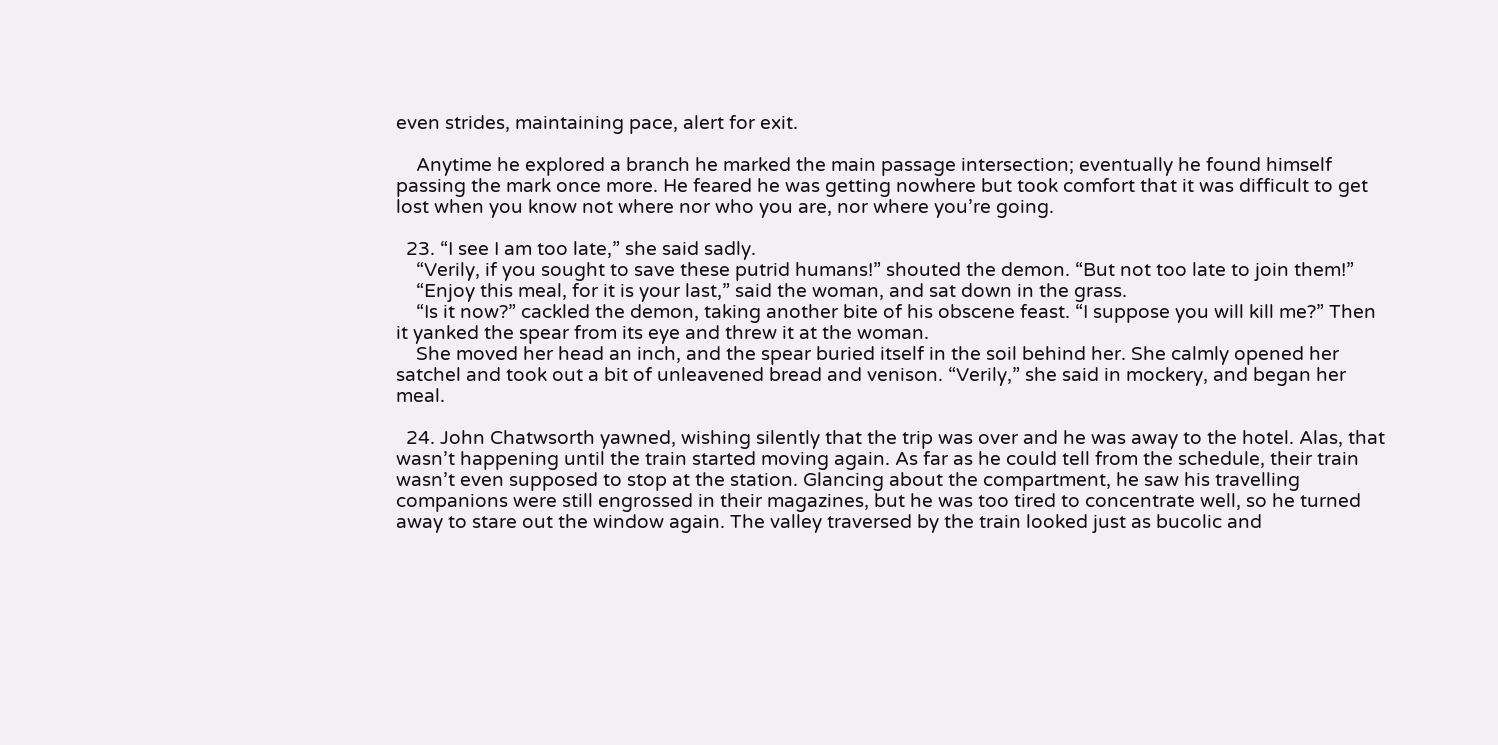even strides, maintaining pace, alert for exit.

    Anytime he explored a branch he marked the main passage intersection; eventually he found himself passing the mark once more. He feared he was getting nowhere but took comfort that it was difficult to get lost when you know not where nor who you are, nor where you’re going.

  23. “I see I am too late,” she said sadly.
    “Verily, if you sought to save these putrid humans!” shouted the demon. “But not too late to join them!”
    “Enjoy this meal, for it is your last,” said the woman, and sat down in the grass.
    “Is it now?” cackled the demon, taking another bite of his obscene feast. “I suppose you will kill me?” Then it yanked the spear from its eye and threw it at the woman.
    She moved her head an inch, and the spear buried itself in the soil behind her. She calmly opened her satchel and took out a bit of unleavened bread and venison. “Verily,” she said in mockery, and began her meal.

  24. John Chatwsorth yawned, wishing silently that the trip was over and he was away to the hotel. Alas, that wasn’t happening until the train started moving again. As far as he could tell from the schedule, their train wasn’t even supposed to stop at the station. Glancing about the compartment, he saw his travelling companions were still engrossed in their magazines, but he was too tired to concentrate well, so he turned away to stare out the window again. The valley traversed by the train looked just as bucolic and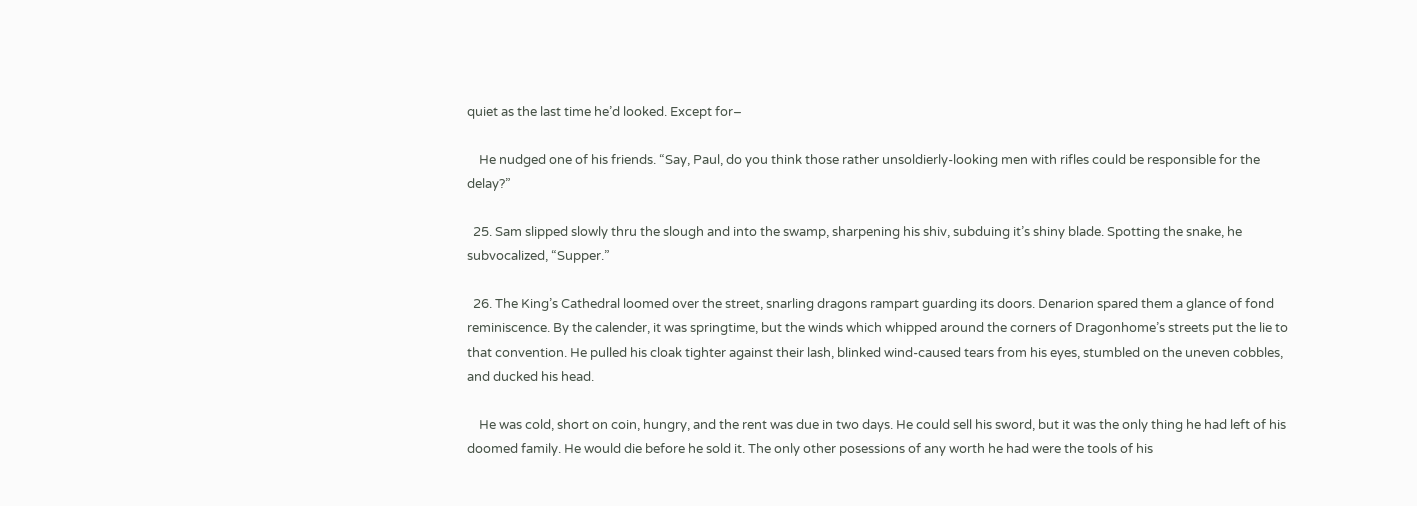quiet as the last time he’d looked. Except for–

    He nudged one of his friends. “Say, Paul, do you think those rather unsoldierly-looking men with rifles could be responsible for the delay?”

  25. Sam slipped slowly thru the slough and into the swamp, sharpening his shiv, subduing it’s shiny blade. Spotting the snake, he subvocalized, “Supper.”

  26. The King’s Cathedral loomed over the street, snarling dragons rampart guarding its doors. Denarion spared them a glance of fond reminiscence. By the calender, it was springtime, but the winds which whipped around the corners of Dragonhome’s streets put the lie to that convention. He pulled his cloak tighter against their lash, blinked wind-caused tears from his eyes, stumbled on the uneven cobbles, and ducked his head.

    He was cold, short on coin, hungry, and the rent was due in two days. He could sell his sword, but it was the only thing he had left of his doomed family. He would die before he sold it. The only other posessions of any worth he had were the tools of his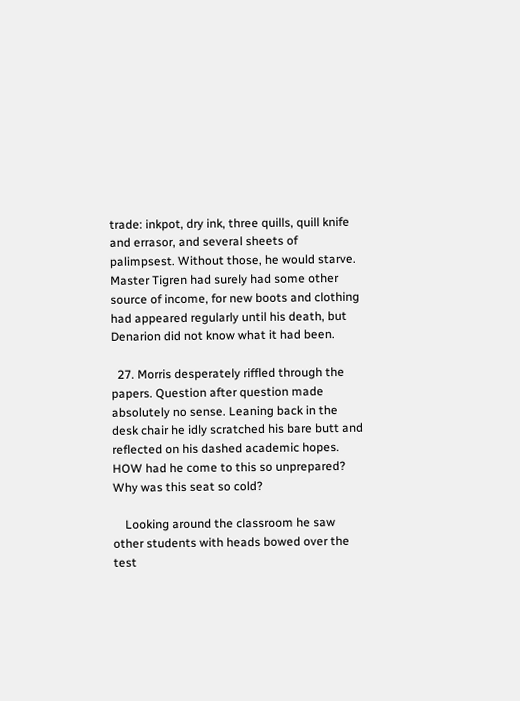trade: inkpot, dry ink, three quills, quill knife and errasor, and several sheets of palimpsest. Without those, he would starve. Master Tigren had surely had some other source of income, for new boots and clothing had appeared regularly until his death, but Denarion did not know what it had been.

  27. Morris desperately riffled through the papers. Question after question made absolutely no sense. Leaning back in the desk chair he idly scratched his bare butt and reflected on his dashed academic hopes. HOW had he come to this so unprepared? Why was this seat so cold?

    Looking around the classroom he saw other students with heads bowed over the test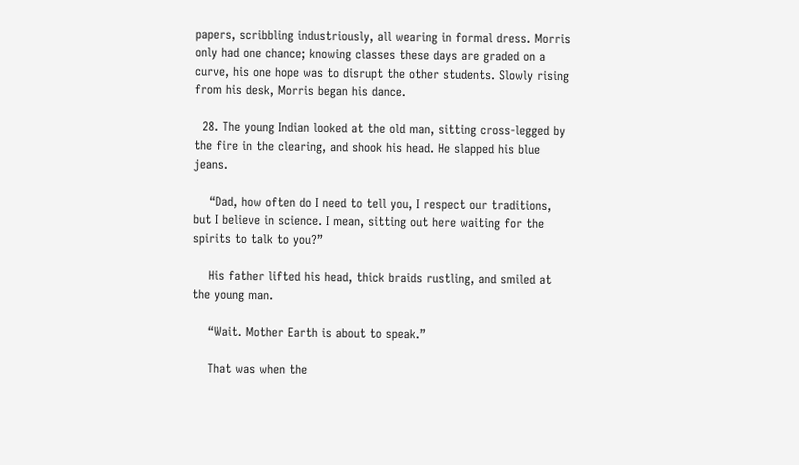papers, scribbling industriously, all wearing in formal dress. Morris only had one chance; knowing classes these days are graded on a curve, his one hope was to disrupt the other students. Slowly rising from his desk, Morris began his dance.

  28. The young Indian looked at the old man, sitting cross-legged by the fire in the clearing, and shook his head. He slapped his blue jeans.

    “Dad, how often do I need to tell you, I respect our traditions, but I believe in science. I mean, sitting out here waiting for the spirits to talk to you?”

    His father lifted his head, thick braids rustling, and smiled at the young man.

    “Wait. Mother Earth is about to speak.”

    That was when the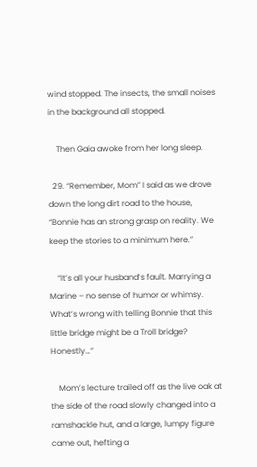wind stopped. The insects, the small noises in the background all stopped.

    Then Gaia awoke from her long sleep.

  29. “Remember, Mom” I said as we drove down the long dirt road to the house, “Bonnie has an strong grasp on reality. We keep the stories to a minimum here.”

    “It’s all your husband’s fault. Marrying a Marine – no sense of humor or whimsy. What’s wrong with telling Bonnie that this little bridge might be a Troll bridge? Honestly…”

    Mom’s lecture trailed off as the live oak at the side of the road slowly changed into a ramshackle hut, and a large, lumpy figure came out, hefting a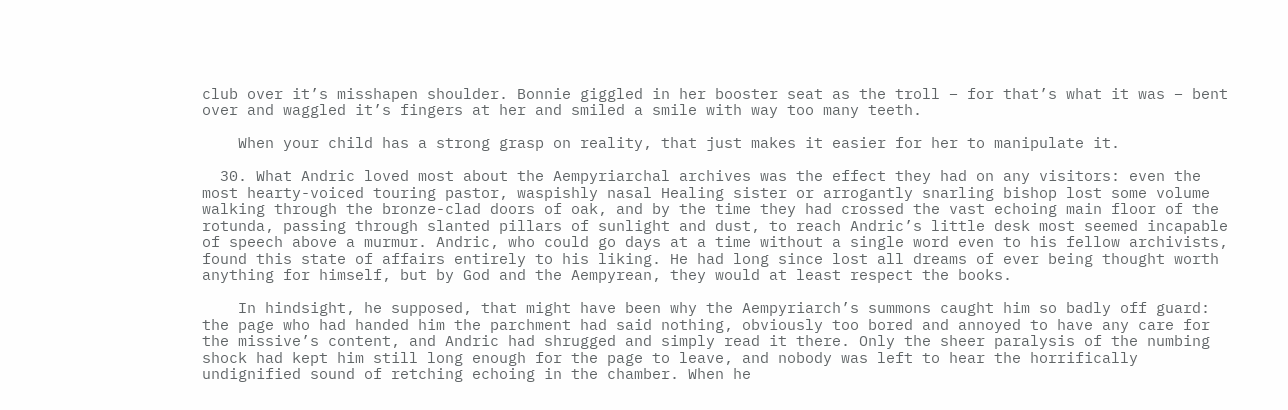club over it’s misshapen shoulder. Bonnie giggled in her booster seat as the troll – for that’s what it was – bent over and waggled it’s fingers at her and smiled a smile with way too many teeth.

    When your child has a strong grasp on reality, that just makes it easier for her to manipulate it.

  30. What Andric loved most about the Aempyriarchal archives was the effect they had on any visitors: even the most hearty-voiced touring pastor, waspishly nasal Healing sister or arrogantly snarling bishop lost some volume walking through the bronze-clad doors of oak, and by the time they had crossed the vast echoing main floor of the rotunda, passing through slanted pillars of sunlight and dust, to reach Andric’s little desk most seemed incapable of speech above a murmur. Andric, who could go days at a time without a single word even to his fellow archivists, found this state of affairs entirely to his liking. He had long since lost all dreams of ever being thought worth anything for himself, but by God and the Aempyrean, they would at least respect the books.

    In hindsight, he supposed, that might have been why the Aempyriarch’s summons caught him so badly off guard: the page who had handed him the parchment had said nothing, obviously too bored and annoyed to have any care for the missive’s content, and Andric had shrugged and simply read it there. Only the sheer paralysis of the numbing shock had kept him still long enough for the page to leave, and nobody was left to hear the horrifically undignified sound of retching echoing in the chamber. When he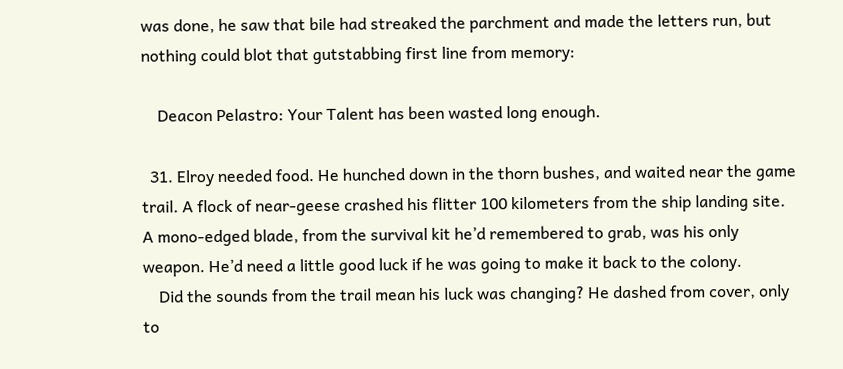was done, he saw that bile had streaked the parchment and made the letters run, but nothing could blot that gutstabbing first line from memory:

    Deacon Pelastro: Your Talent has been wasted long enough.

  31. Elroy needed food. He hunched down in the thorn bushes, and waited near the game trail. A flock of near-geese crashed his flitter 100 kilometers from the ship landing site. A mono-edged blade, from the survival kit he’d remembered to grab, was his only weapon. He’d need a little good luck if he was going to make it back to the colony.
    Did the sounds from the trail mean his luck was changing? He dashed from cover, only to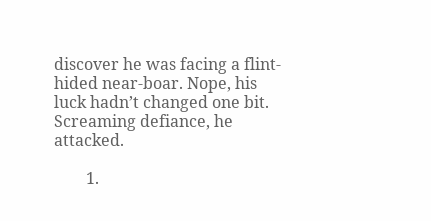discover he was facing a flint-hided near-boar. Nope, his luck hadn’t changed one bit. Screaming defiance, he attacked.

        1.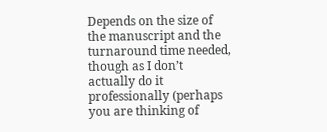Depends on the size of the manuscript and the turnaround time needed, though as I don’t actually do it professionally (perhaps you are thinking of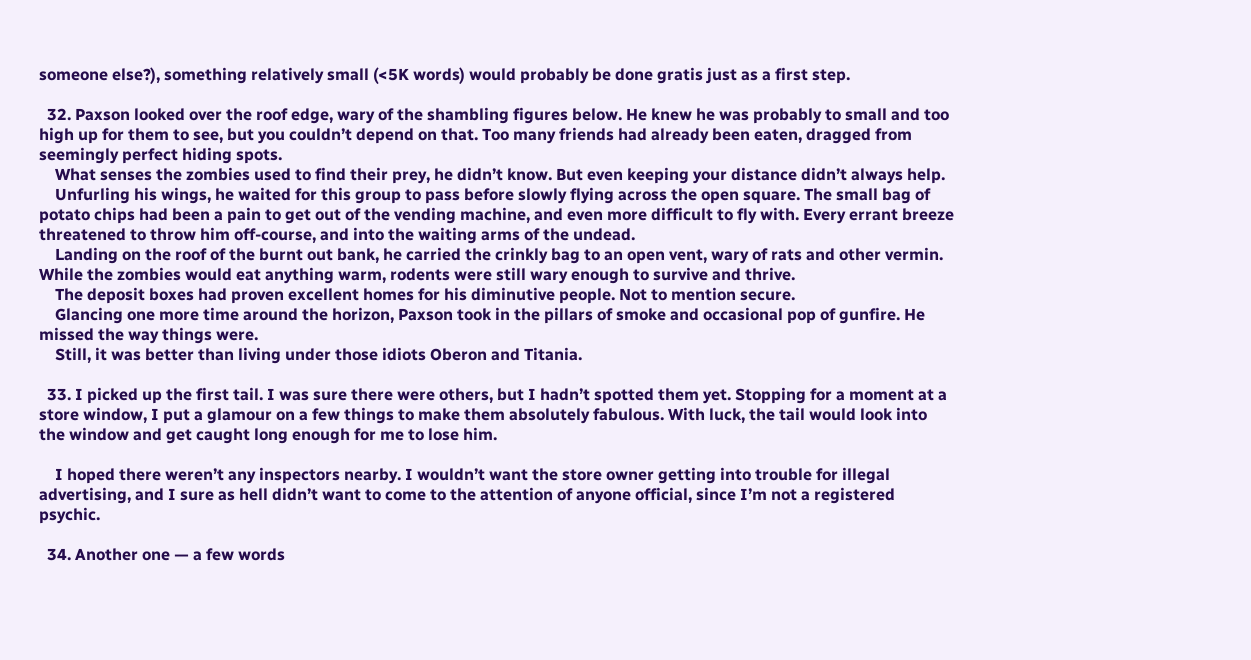someone else?), something relatively small (<5K words) would probably be done gratis just as a first step.

  32. Paxson looked over the roof edge, wary of the shambling figures below. He knew he was probably to small and too high up for them to see, but you couldn’t depend on that. Too many friends had already been eaten, dragged from seemingly perfect hiding spots.
    What senses the zombies used to find their prey, he didn’t know. But even keeping your distance didn’t always help.
    Unfurling his wings, he waited for this group to pass before slowly flying across the open square. The small bag of potato chips had been a pain to get out of the vending machine, and even more difficult to fly with. Every errant breeze threatened to throw him off-course, and into the waiting arms of the undead.
    Landing on the roof of the burnt out bank, he carried the crinkly bag to an open vent, wary of rats and other vermin. While the zombies would eat anything warm, rodents were still wary enough to survive and thrive.
    The deposit boxes had proven excellent homes for his diminutive people. Not to mention secure.
    Glancing one more time around the horizon, Paxson took in the pillars of smoke and occasional pop of gunfire. He missed the way things were.
    Still, it was better than living under those idiots Oberon and Titania.

  33. I picked up the first tail. I was sure there were others, but I hadn’t spotted them yet. Stopping for a moment at a store window, I put a glamour on a few things to make them absolutely fabulous. With luck, the tail would look into the window and get caught long enough for me to lose him.

    I hoped there weren’t any inspectors nearby. I wouldn’t want the store owner getting into trouble for illegal advertising, and I sure as hell didn’t want to come to the attention of anyone official, since I’m not a registered psychic.

  34. Another one — a few words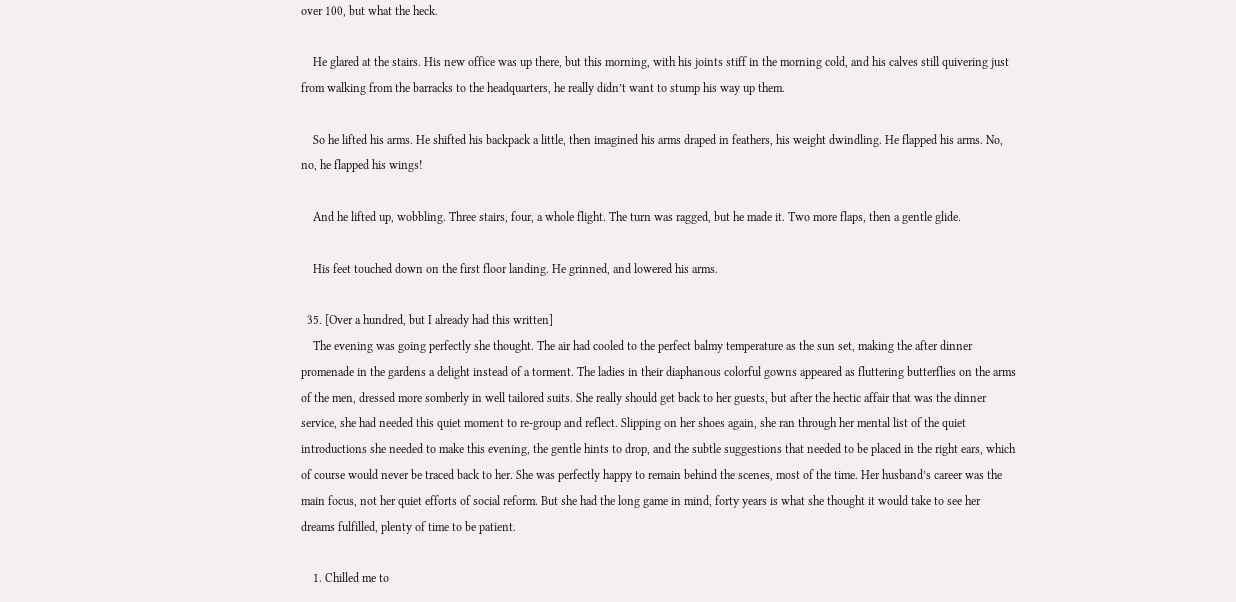over 100, but what the heck.

    He glared at the stairs. His new office was up there, but this morning, with his joints stiff in the morning cold, and his calves still quivering just from walking from the barracks to the headquarters, he really didn’t want to stump his way up them.

    So he lifted his arms. He shifted his backpack a little, then imagined his arms draped in feathers, his weight dwindling. He flapped his arms. No, no, he flapped his wings!

    And he lifted up, wobbling. Three stairs, four, a whole flight. The turn was ragged, but he made it. Two more flaps, then a gentle glide.

    His feet touched down on the first floor landing. He grinned, and lowered his arms.

  35. [Over a hundred, but I already had this written]
    The evening was going perfectly she thought. The air had cooled to the perfect balmy temperature as the sun set, making the after dinner promenade in the gardens a delight instead of a torment. The ladies in their diaphanous colorful gowns appeared as fluttering butterflies on the arms of the men, dressed more somberly in well tailored suits. She really should get back to her guests, but after the hectic affair that was the dinner service, she had needed this quiet moment to re-group and reflect. Slipping on her shoes again, she ran through her mental list of the quiet introductions she needed to make this evening, the gentle hints to drop, and the subtle suggestions that needed to be placed in the right ears, which of course would never be traced back to her. She was perfectly happy to remain behind the scenes, most of the time. Her husband’s career was the main focus, not her quiet efforts of social reform. But she had the long game in mind, forty years is what she thought it would take to see her dreams fulfilled, plenty of time to be patient.

    1. Chilled me to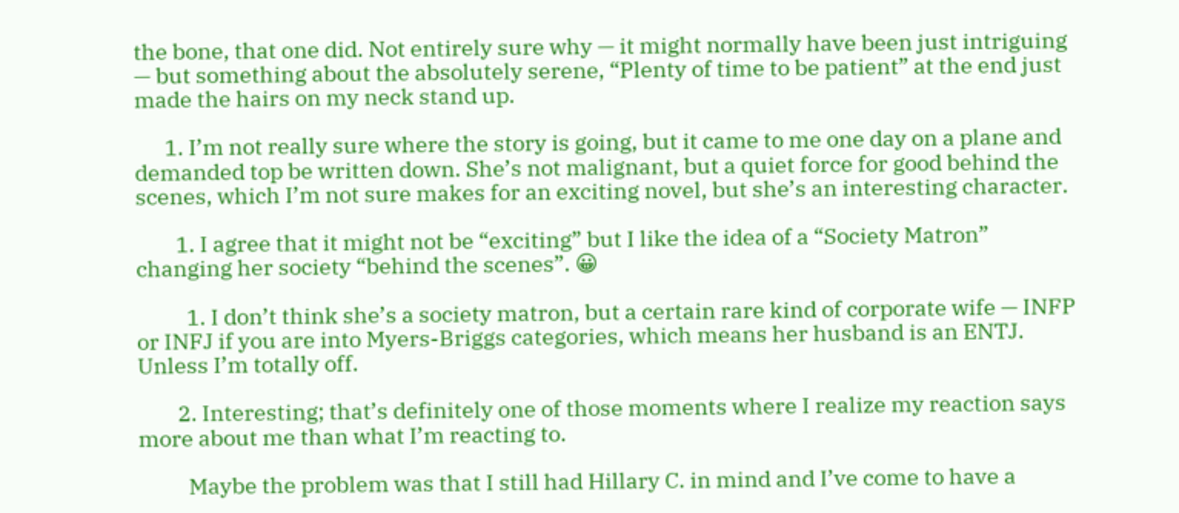the bone, that one did. Not entirely sure why — it might normally have been just intriguing — but something about the absolutely serene, “Plenty of time to be patient” at the end just made the hairs on my neck stand up.

      1. I’m not really sure where the story is going, but it came to me one day on a plane and demanded top be written down. She’s not malignant, but a quiet force for good behind the scenes, which I’m not sure makes for an exciting novel, but she’s an interesting character.

        1. I agree that it might not be “exciting” but I like the idea of a “Society Matron” changing her society “behind the scenes”. 😀

          1. I don’t think she’s a society matron, but a certain rare kind of corporate wife — INFP or INFJ if you are into Myers-Briggs categories, which means her husband is an ENTJ. Unless I’m totally off.

        2. Interesting; that’s definitely one of those moments where I realize my reaction says more about me than what I’m reacting to.

          Maybe the problem was that I still had Hillary C. in mind and I’ve come to have a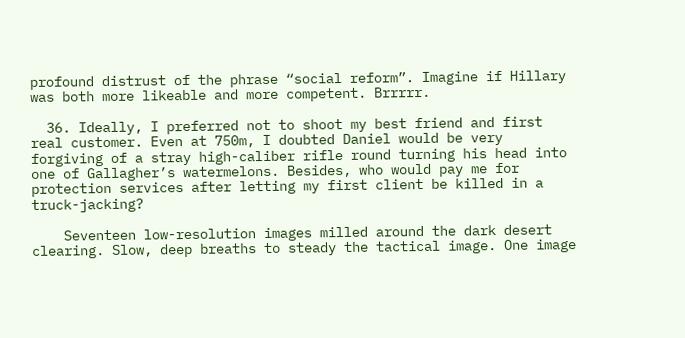profound distrust of the phrase “social reform”. Imagine if Hillary was both more likeable and more competent. Brrrrr.

  36. Ideally, I preferred not to shoot my best friend and first real customer. Even at 750m, I doubted Daniel would be very forgiving of a stray high-caliber rifle round turning his head into one of Gallagher’s watermelons. Besides, who would pay me for protection services after letting my first client be killed in a truck-jacking?

    Seventeen low-resolution images milled around the dark desert clearing. Slow, deep breaths to steady the tactical image. One image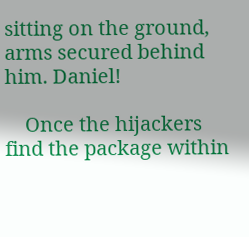sitting on the ground, arms secured behind him. Daniel!

    Once the hijackers find the package within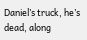Daniel’s truck, he’s dead, along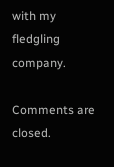with my fledgling company.

Comments are closed.